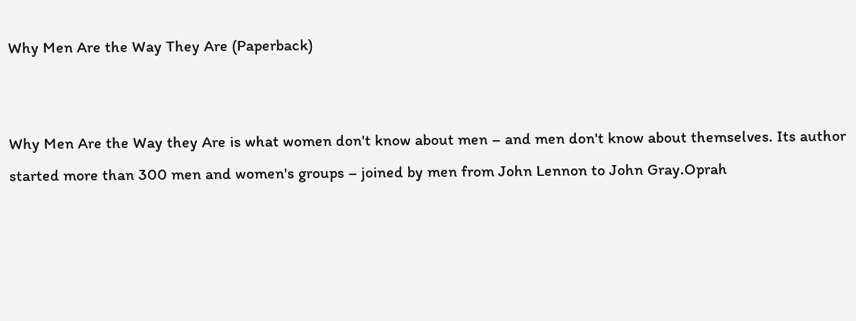Why Men Are the Way They Are (Paperback)


Why Men Are the Way they Are is what women don't know about men – and men don't know about themselves. Its author started more than 300 men and women's groups – joined by men from John Lennon to John Gray.Oprah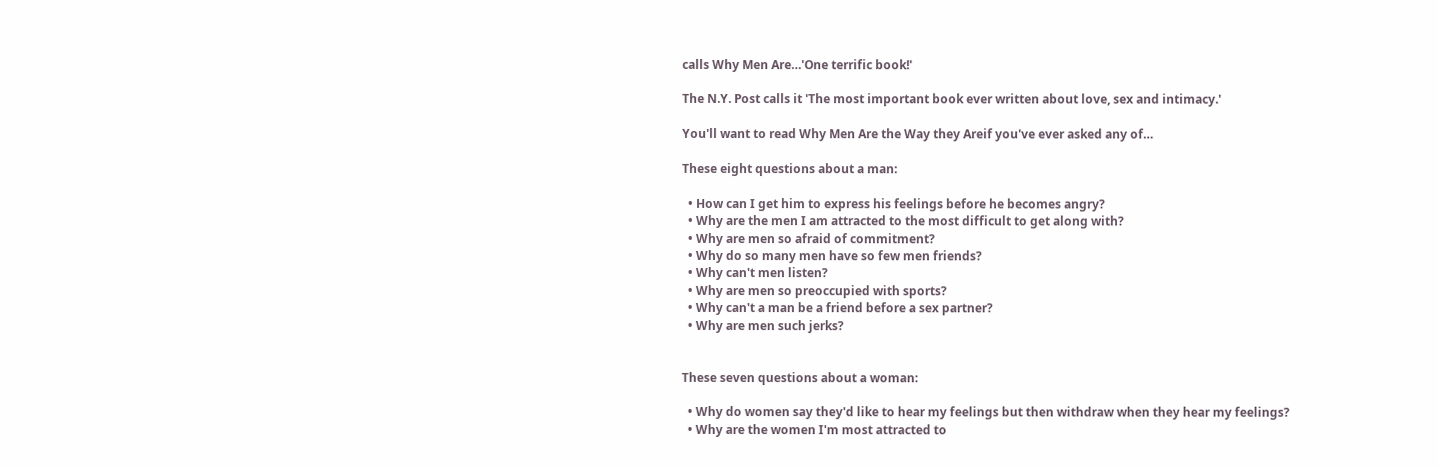calls Why Men Are…'One terrific book!'

The N.Y. Post calls it 'The most important book ever written about love, sex and intimacy.'

You'll want to read Why Men Are the Way they Areif you've ever asked any of…

These eight questions about a man:

  • How can I get him to express his feelings before he becomes angry?
  • Why are the men I am attracted to the most difficult to get along with?
  • Why are men so afraid of commitment?
  • Why do so many men have so few men friends?
  • Why can't men listen?
  • Why are men so preoccupied with sports?
  • Why can't a man be a friend before a sex partner?
  • Why are men such jerks?


These seven questions about a woman:

  • Why do women say they'd like to hear my feelings but then withdraw when they hear my feelings?
  • Why are the women I'm most attracted to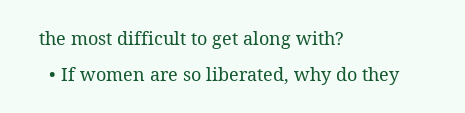the most difficult to get along with?
  • If women are so liberated, why do they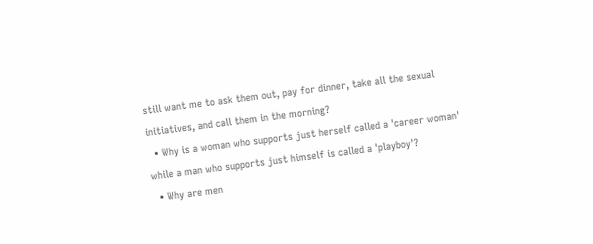still want me to ask them out, pay for dinner, take all the sexual initiatives, and call them in the morning?
  • Why is a woman who supports just herself called a 'career woman' while a man who supports just himself is called a 'playboy'?
  • Why are men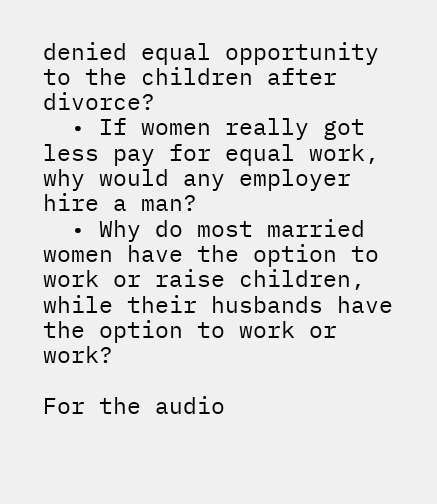denied equal opportunity to the children after divorce?
  • If women really got less pay for equal work, why would any employer hire a man?
  • Why do most married women have the option to work or raise children, while their husbands have the option to work or work?

For the audio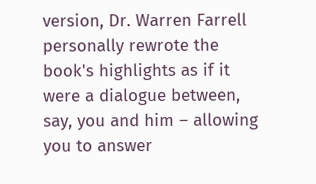version, Dr. Warren Farrell personally rewrote the book's highlights as if it were a dialogue between, say, you and him – allowing you to answer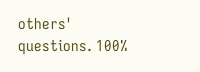others' questions. 100%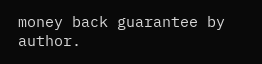money back guarantee by author.